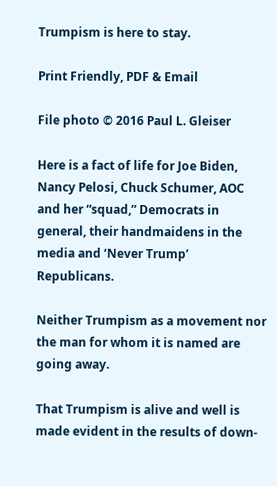Trumpism is here to stay.

Print Friendly, PDF & Email

File photo © 2016 Paul L. Gleiser

Here is a fact of life for Joe Biden, Nancy Pelosi, Chuck Schumer, AOC and her “squad,” Democrats in general, their handmaidens in the media and ‘Never Trump’ Republicans.

Neither Trumpism as a movement nor the man for whom it is named are going away.

That Trumpism is alive and well is made evident in the results of down-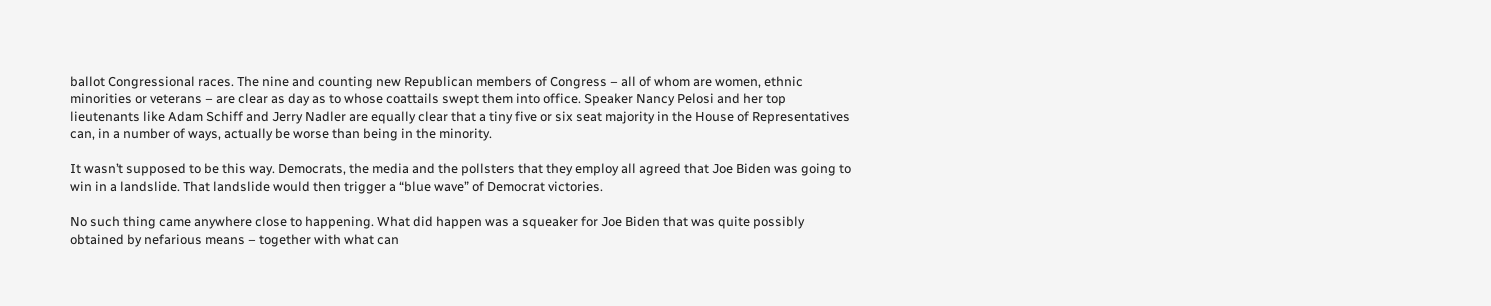ballot Congressional races. The nine and counting new Republican members of Congress – all of whom are women, ethnic minorities or veterans – are clear as day as to whose coattails swept them into office. Speaker Nancy Pelosi and her top lieutenants like Adam Schiff and Jerry Nadler are equally clear that a tiny five or six seat majority in the House of Representatives can, in a number of ways, actually be worse than being in the minority.

It wasn’t supposed to be this way. Democrats, the media and the pollsters that they employ all agreed that Joe Biden was going to win in a landslide. That landslide would then trigger a “blue wave” of Democrat victories.

No such thing came anywhere close to happening. What did happen was a squeaker for Joe Biden that was quite possibly obtained by nefarious means – together with what can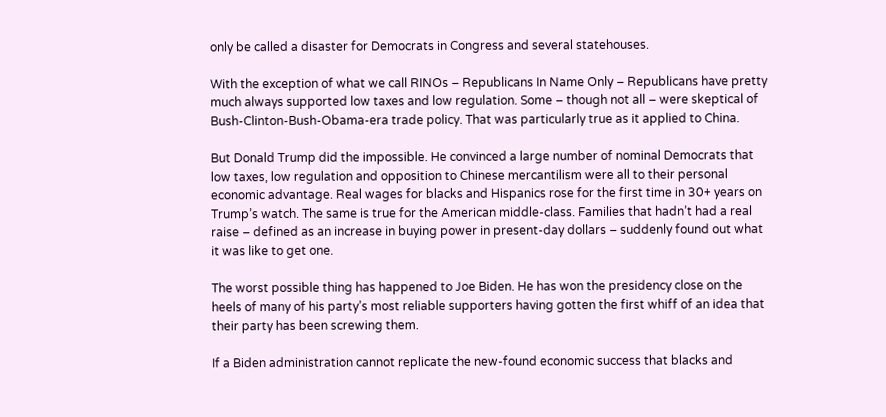only be called a disaster for Democrats in Congress and several statehouses.

With the exception of what we call RINOs – Republicans In Name Only – Republicans have pretty much always supported low taxes and low regulation. Some – though not all – were skeptical of Bush-Clinton-Bush-Obama-era trade policy. That was particularly true as it applied to China.

But Donald Trump did the impossible. He convinced a large number of nominal Democrats that low taxes, low regulation and opposition to Chinese mercantilism were all to their personal economic advantage. Real wages for blacks and Hispanics rose for the first time in 30+ years on Trump’s watch. The same is true for the American middle-class. Families that hadn’t had a real raise – defined as an increase in buying power in present-day dollars – suddenly found out what it was like to get one.

The worst possible thing has happened to Joe Biden. He has won the presidency close on the heels of many of his party’s most reliable supporters having gotten the first whiff of an idea that their party has been screwing them.

If a Biden administration cannot replicate the new-found economic success that blacks and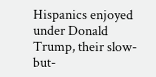Hispanics enjoyed under Donald Trump, their slow-but-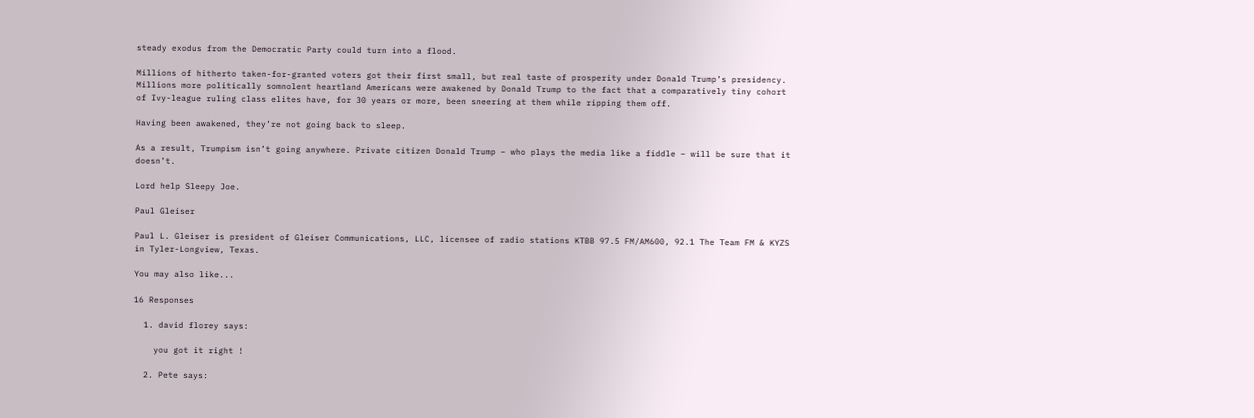steady exodus from the Democratic Party could turn into a flood.

Millions of hitherto taken-for-granted voters got their first small, but real taste of prosperity under Donald Trump’s presidency. Millions more politically somnolent heartland Americans were awakened by Donald Trump to the fact that a comparatively tiny cohort of Ivy-league ruling class elites have, for 30 years or more, been sneering at them while ripping them off.

Having been awakened, they’re not going back to sleep.

As a result, Trumpism isn’t going anywhere. Private citizen Donald Trump – who plays the media like a fiddle – will be sure that it doesn’t.

Lord help Sleepy Joe.

Paul Gleiser

Paul L. Gleiser is president of Gleiser Communications, LLC, licensee of radio stations KTBB 97.5 FM/AM600, 92.1 The Team FM & KYZS in Tyler-Longview, Texas.

You may also like...

16 Responses

  1. david florey says:

    you got it right !

  2. Pete says: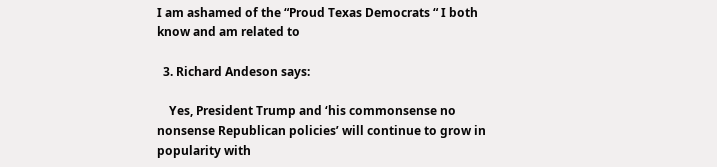I am ashamed of the “Proud Texas Democrats “ I both know and am related to

  3. Richard Andeson says:

    Yes, President Trump and ‘his commonsense no nonsense Republican policies’ will continue to grow in popularity with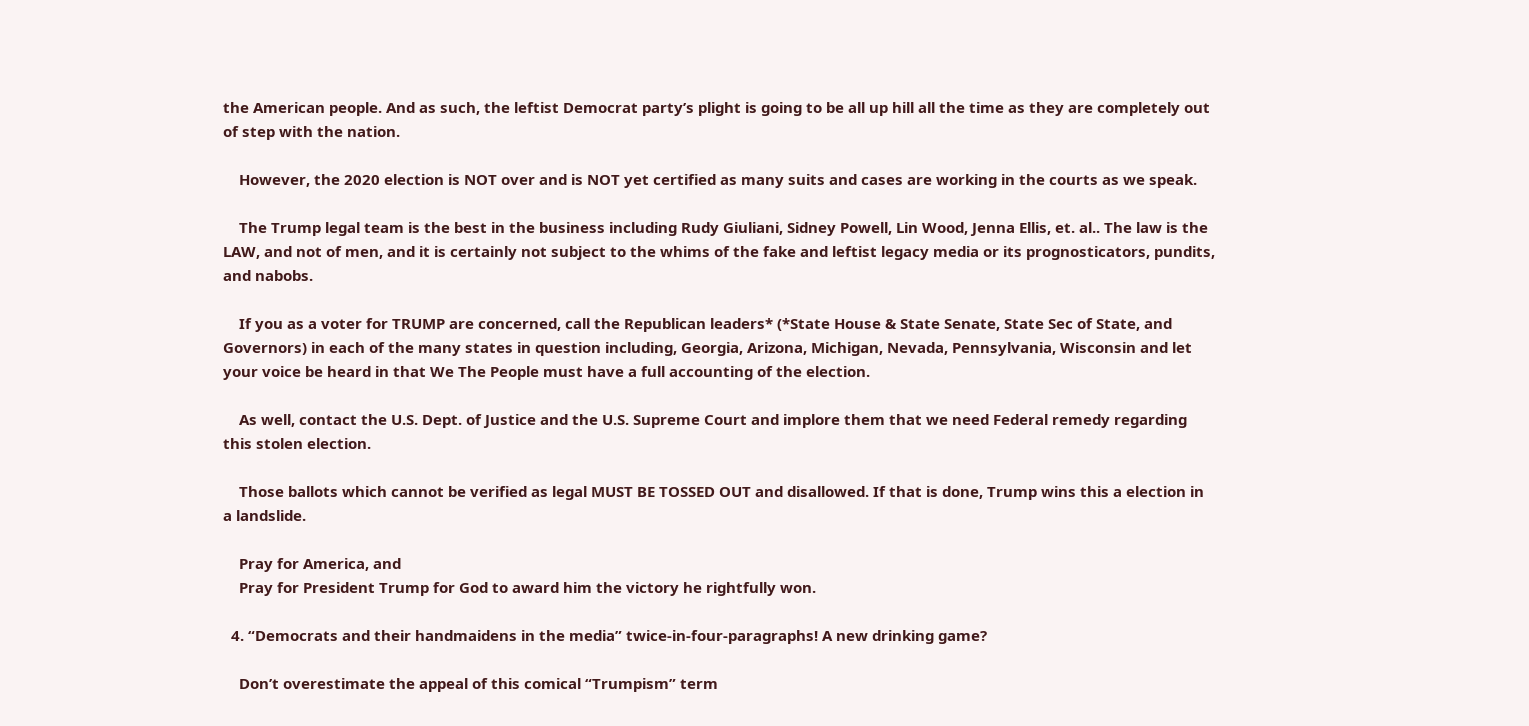the American people. And as such, the leftist Democrat party’s plight is going to be all up hill all the time as they are completely out of step with the nation.

    However, the 2020 election is NOT over and is NOT yet certified as many suits and cases are working in the courts as we speak.

    The Trump legal team is the best in the business including Rudy Giuliani, Sidney Powell, Lin Wood, Jenna Ellis, et. al.. The law is the LAW, and not of men, and it is certainly not subject to the whims of the fake and leftist legacy media or its prognosticators, pundits, and nabobs.

    If you as a voter for TRUMP are concerned, call the Republican leaders* (*State House & State Senate, State Sec of State, and Governors) in each of the many states in question including, Georgia, Arizona, Michigan, Nevada, Pennsylvania, Wisconsin and let your voice be heard in that We The People must have a full accounting of the election.

    As well, contact the U.S. Dept. of Justice and the U.S. Supreme Court and implore them that we need Federal remedy regarding this stolen election.

    Those ballots which cannot be verified as legal MUST BE TOSSED OUT and disallowed. If that is done, Trump wins this a election in a landslide.

    Pray for America, and
    Pray for President Trump for God to award him the victory he rightfully won.

  4. “Democrats and their handmaidens in the media” twice-in-four-paragraphs! A new drinking game?

    Don’t overestimate the appeal of this comical “Trumpism” term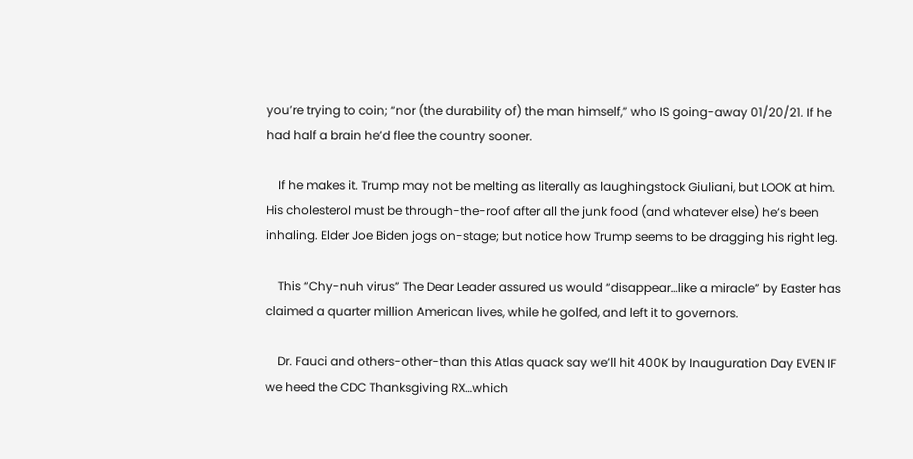you’re trying to coin; “nor (the durability of) the man himself,” who IS going-away 01/20/21. If he had half a brain he’d flee the country sooner.

    If he makes it. Trump may not be melting as literally as laughingstock Giuliani, but LOOK at him. His cholesterol must be through-the-roof after all the junk food (and whatever else) he’s been inhaling. Elder Joe Biden jogs on-stage; but notice how Trump seems to be dragging his right leg.

    This “Chy-nuh virus” The Dear Leader assured us would “disappear…like a miracle” by Easter has claimed a quarter million American lives, while he golfed, and left it to governors.

    Dr. Fauci and others-other-than this Atlas quack say we’ll hit 400K by Inauguration Day EVEN IF we heed the CDC Thanksgiving RX…which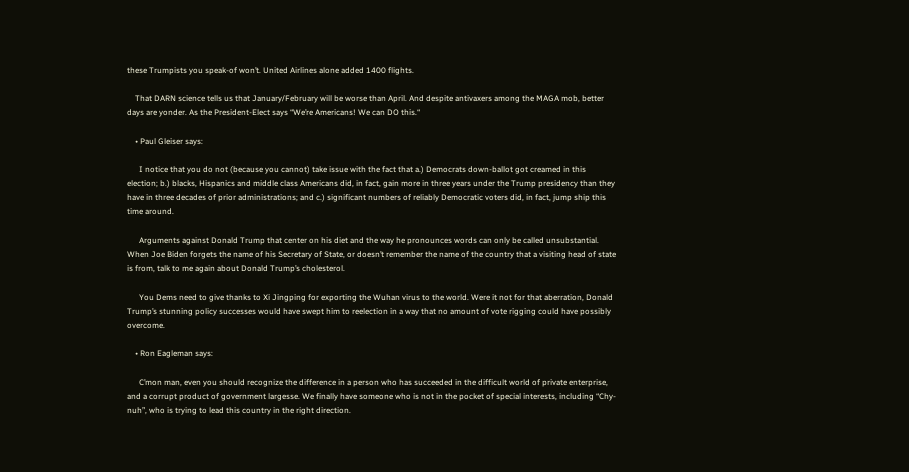these Trumpists you speak-of won’t. United Airlines alone added 1400 flights.

    That DARN science tells us that January/February will be worse than April. And despite antivaxers among the MAGA mob, better days are yonder. As the President-Elect says “We’re Americans! We can DO this.“

    • Paul Gleiser says:

      I notice that you do not (because you cannot) take issue with the fact that a.) Democrats down-ballot got creamed in this election; b.) blacks, Hispanics and middle class Americans did, in fact, gain more in three years under the Trump presidency than they have in three decades of prior administrations; and c.) significant numbers of reliably Democratic voters did, in fact, jump ship this time around.

      Arguments against Donald Trump that center on his diet and the way he pronounces words can only be called unsubstantial. When Joe Biden forgets the name of his Secretary of State, or doesn’t remember the name of the country that a visiting head of state is from, talk to me again about Donald Trump’s cholesterol.

      You Dems need to give thanks to Xi Jingping for exporting the Wuhan virus to the world. Were it not for that aberration, Donald Trump’s stunning policy successes would have swept him to reelection in a way that no amount of vote rigging could have possibly overcome.

    • Ron Eagleman says:

      C’mon man, even you should recognize the difference in a person who has succeeded in the difficult world of private enterprise, and a corrupt product of government largesse. We finally have someone who is not in the pocket of special interests, including “Chy-nuh”, who is trying to lead this country in the right direction.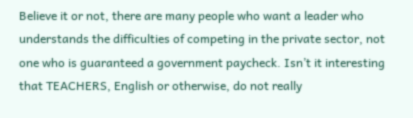Believe it or not, there are many people who want a leader who understands the difficulties of competing in the private sector, not one who is guaranteed a government paycheck. Isn’t it interesting that TEACHERS, English or otherwise, do not really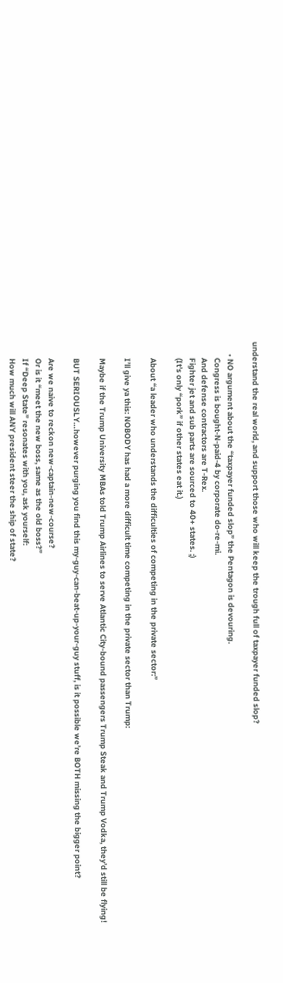understand the real world, and support those who will keep the trough full of taxpayer funded slop?

      • NO argument about the “taxpayer funded slop” the Pentagon is devouring.
        Congress is bought-N-paid-4 by corporate do-re-mi.
        And defense contractors are T-Rex.
        Fighter jet and sub parts are sourced to 40+ states. ;)
        (It’s only “pork” if other states eat it.)

        About “a leader who understands the difficulties of competing in the private sector:”

        I’ll give ya this: NOBODY has had a more difficult time competing in the private sector than Trump:

        Maybe if the Trump University MBAs told Trump Airlines to serve Atlantic City-bound passengers Trump Steak and Trump Vodka, they’d still be flying!

        BUT SERIOUSLY…however purging you find this my-guy-can-beat-up-your-guy stuff, is it possible we’re BOTH missing the bigger point?

        Are we naive to reckon new-captain-new-course?
        Or is it “meet the new boss, same as the old boss?”
        If “Deep State” resonates with you, ask yourself:
        How much will ANY president steer the ship of state?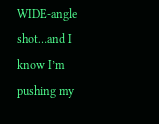WIDE-angle shot…and I know I’m pushing my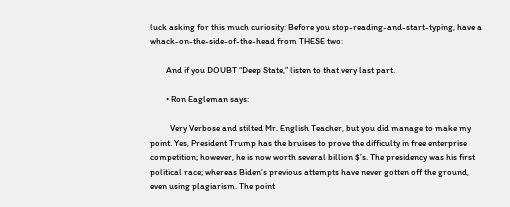luck asking for this much curiosity: Before you stop-reading-and-start-typing, have a whack-on-the-side-of-the-head from THESE two:

        And if you DOUBT “Deep State,” listen to that very last part.

        • Ron Eagleman says:

          Very Verbose and stilted Mr. English Teacher, but you did manage to make my point. Yes, President Trump has the bruises to prove the difficulty in free enterprise competition; however, he is now worth several billion $’s. The presidency was his first political race; whereas Biden’s previous attempts have never gotten off the ground, even using plagiarism. The point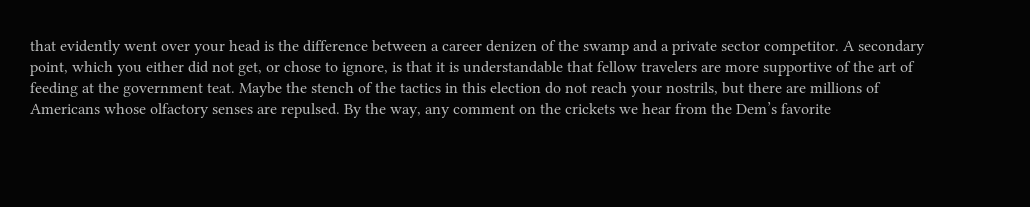that evidently went over your head is the difference between a career denizen of the swamp and a private sector competitor. A secondary point, which you either did not get, or chose to ignore, is that it is understandable that fellow travelers are more supportive of the art of feeding at the government teat. Maybe the stench of the tactics in this election do not reach your nostrils, but there are millions of Americans whose olfactory senses are repulsed. By the way, any comment on the crickets we hear from the Dem’s favorite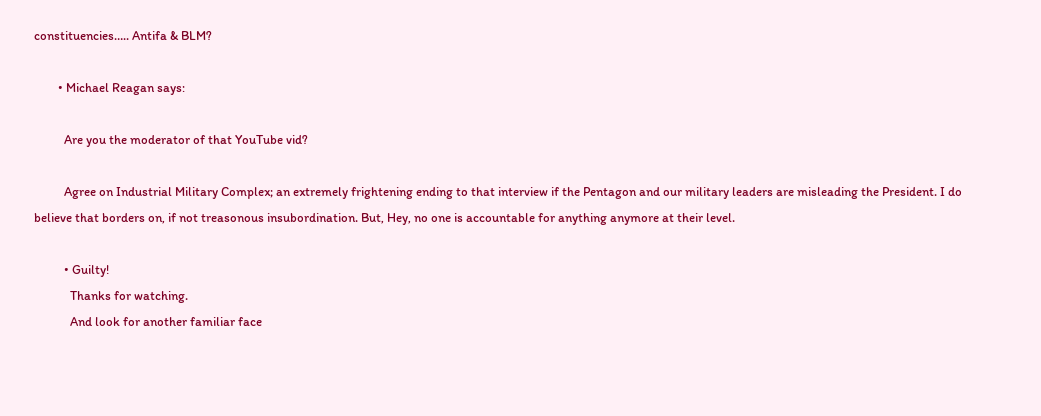constituencies….. Antifa & BLM?

        • Michael Reagan says:

          Are you the moderator of that YouTube vid?

          Agree on Industrial Military Complex; an extremely frightening ending to that interview if the Pentagon and our military leaders are misleading the President. I do believe that borders on, if not treasonous insubordination. But, Hey, no one is accountable for anything anymore at their level.

          • Guilty!
            Thanks for watching.
            And look for another familiar face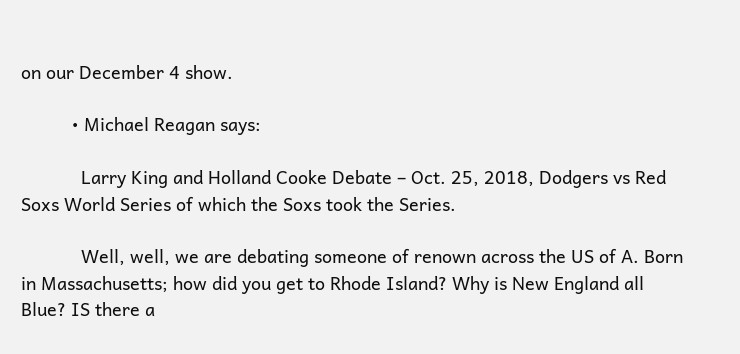on our December 4 show.

          • Michael Reagan says:

            Larry King and Holland Cooke Debate – Oct. 25, 2018, Dodgers vs Red Soxs World Series of which the Soxs took the Series.

            Well, well, we are debating someone of renown across the US of A. Born in Massachusetts; how did you get to Rhode Island? Why is New England all Blue? IS there a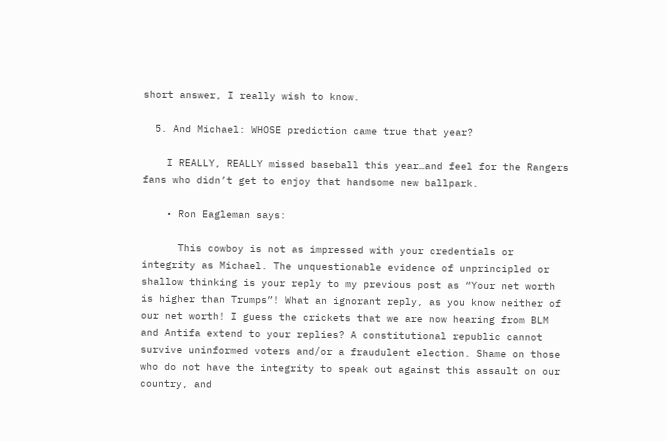short answer, I really wish to know.

  5. And Michael: WHOSE prediction came true that year?

    I REALLY, REALLY missed baseball this year…and feel for the Rangers fans who didn’t get to enjoy that handsome new ballpark.

    • Ron Eagleman says:

      This cowboy is not as impressed with your credentials or integrity as Michael. The unquestionable evidence of unprincipled or shallow thinking is your reply to my previous post as “Your net worth is higher than Trumps”! What an ignorant reply, as you know neither of our net worth! I guess the crickets that we are now hearing from BLM and Antifa extend to your replies? A constitutional republic cannot survive uninformed voters and/or a fraudulent election. Shame on those who do not have the integrity to speak out against this assault on our country, and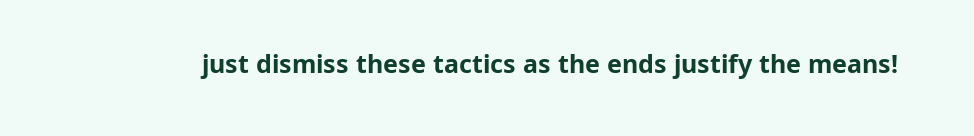just dismiss these tactics as the ends justify the means!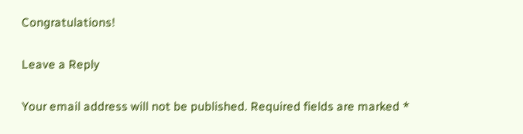Congratulations!

Leave a Reply

Your email address will not be published. Required fields are marked *